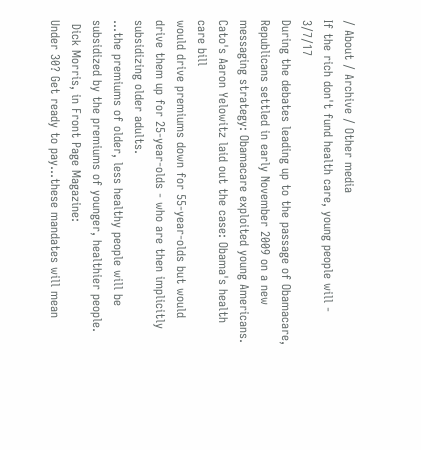/ About / Archive / Other media
If the rich don't fund health care, young people will - 3/7/17
During the debates leading up to the passage of Obamacare, Republicans settled in early November 2009 on a new messaging strategy: Obamacare exploited young Americans. Cato's Aaron Yelowitz laid out the case: Obama's health care bill
would drive premiums down for 55-year-olds but would drive them up for 25-year-olds - who are then implicitly subsidizing older adults.
...the premiums of older, less healthy people will be subsidized by the premiums of younger, healthier people.
 Dick Morris, in Front Page Magazine:
Under 30? Get ready to pay...these mandates will mean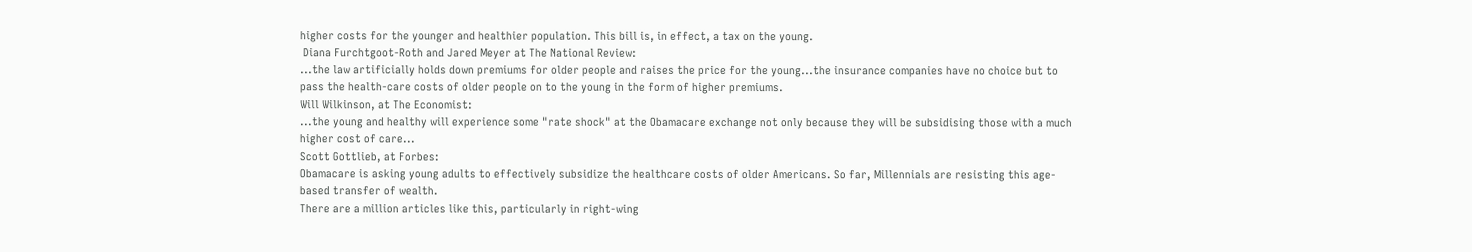higher costs for the younger and healthier population. This bill is, in effect, a tax on the young.
 Diana Furchtgoot-Roth and Jared Meyer at The National Review:
...the law artificially holds down premiums for older people and raises the price for the young...the insurance companies have no choice but to pass the health-care costs of older people on to the young in the form of higher premiums.
Will Wilkinson, at The Economist:
...the young and healthy will experience some "rate shock" at the Obamacare exchange not only because they will be subsidising those with a much higher cost of care...
Scott Gottlieb, at Forbes:
Obamacare is asking young adults to effectively subsidize the healthcare costs of older Americans. So far, Millennials are resisting this age-based transfer of wealth.
There are a million articles like this, particularly in right-wing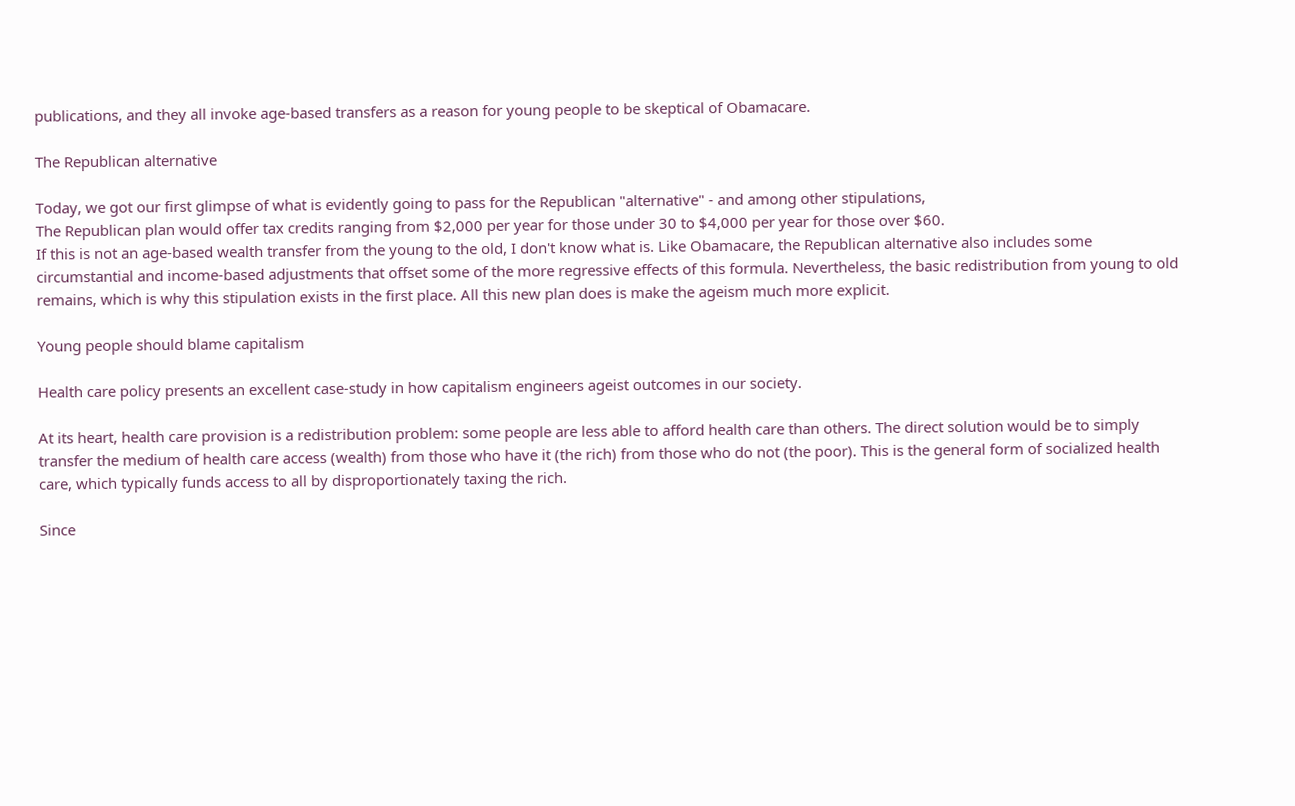publications, and they all invoke age-based transfers as a reason for young people to be skeptical of Obamacare.

The Republican alternative

Today, we got our first glimpse of what is evidently going to pass for the Republican "alternative" - and among other stipulations,
The Republican plan would offer tax credits ranging from $2,000 per year for those under 30 to $4,000 per year for those over $60.
If this is not an age-based wealth transfer from the young to the old, I don't know what is. Like Obamacare, the Republican alternative also includes some circumstantial and income-based adjustments that offset some of the more regressive effects of this formula. Nevertheless, the basic redistribution from young to old remains, which is why this stipulation exists in the first place. All this new plan does is make the ageism much more explicit.

Young people should blame capitalism

Health care policy presents an excellent case-study in how capitalism engineers ageist outcomes in our society.

At its heart, health care provision is a redistribution problem: some people are less able to afford health care than others. The direct solution would be to simply transfer the medium of health care access (wealth) from those who have it (the rich) from those who do not (the poor). This is the general form of socialized health care, which typically funds access to all by disproportionately taxing the rich.

Since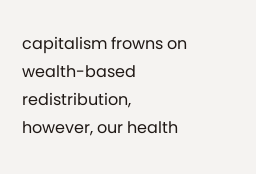capitalism frowns on wealth-based redistribution, however, our health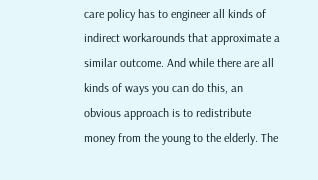care policy has to engineer all kinds of indirect workarounds that approximate a similar outcome. And while there are all kinds of ways you can do this, an obvious approach is to redistribute money from the young to the elderly. The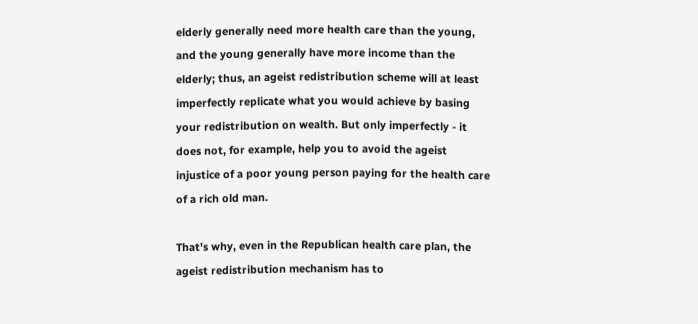elderly generally need more health care than the young, and the young generally have more income than the elderly; thus, an ageist redistribution scheme will at least imperfectly replicate what you would achieve by basing your redistribution on wealth. But only imperfectly - it does not, for example, help you to avoid the ageist injustice of a poor young person paying for the health care of a rich old man.

That's why, even in the Republican health care plan, the ageist redistribution mechanism has to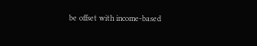be offset with income-based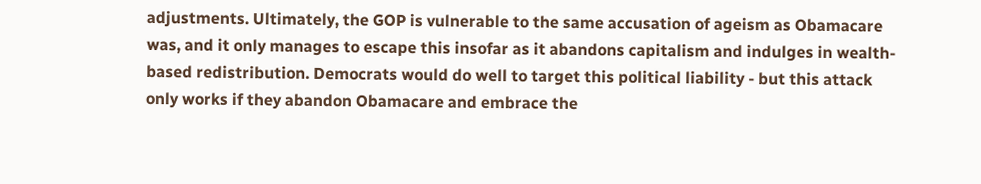adjustments. Ultimately, the GOP is vulnerable to the same accusation of ageism as Obamacare was, and it only manages to escape this insofar as it abandons capitalism and indulges in wealth-based redistribution. Democrats would do well to target this political liability - but this attack only works if they abandon Obamacare and embrace the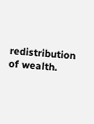redistribution of wealth.